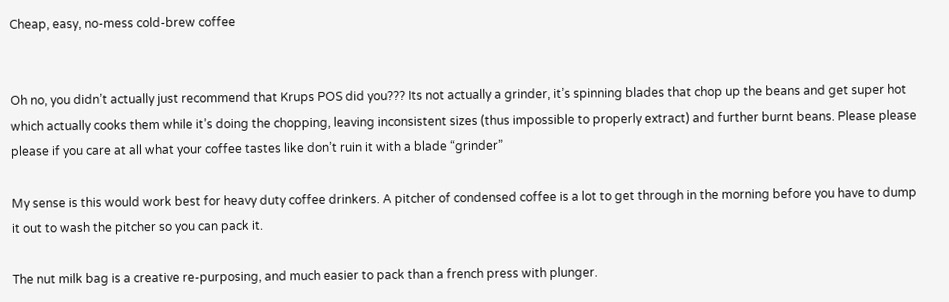Cheap, easy, no-mess cold-brew coffee


Oh no, you didn’t actually just recommend that Krups POS did you??? Its not actually a grinder, it’s spinning blades that chop up the beans and get super hot which actually cooks them while it’s doing the chopping, leaving inconsistent sizes (thus impossible to properly extract) and further burnt beans. Please please please if you care at all what your coffee tastes like don’t ruin it with a blade “grinder”

My sense is this would work best for heavy duty coffee drinkers. A pitcher of condensed coffee is a lot to get through in the morning before you have to dump it out to wash the pitcher so you can pack it.

The nut milk bag is a creative re-purposing, and much easier to pack than a french press with plunger.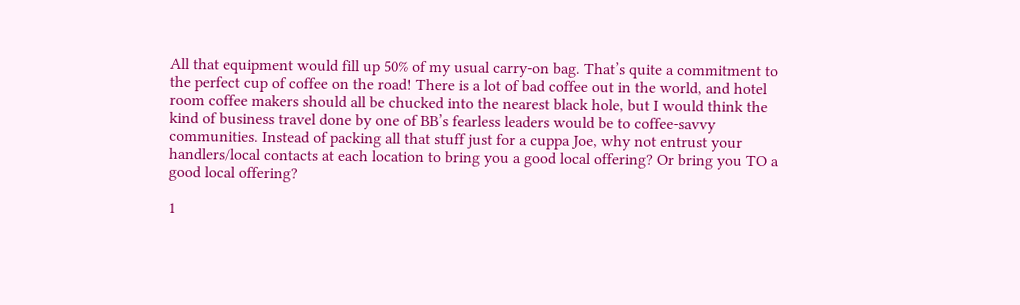All that equipment would fill up 50% of my usual carry-on bag. That’s quite a commitment to the perfect cup of coffee on the road! There is a lot of bad coffee out in the world, and hotel room coffee makers should all be chucked into the nearest black hole, but I would think the kind of business travel done by one of BB’s fearless leaders would be to coffee-savvy communities. Instead of packing all that stuff just for a cuppa Joe, why not entrust your handlers/local contacts at each location to bring you a good local offering? Or bring you TO a good local offering?

1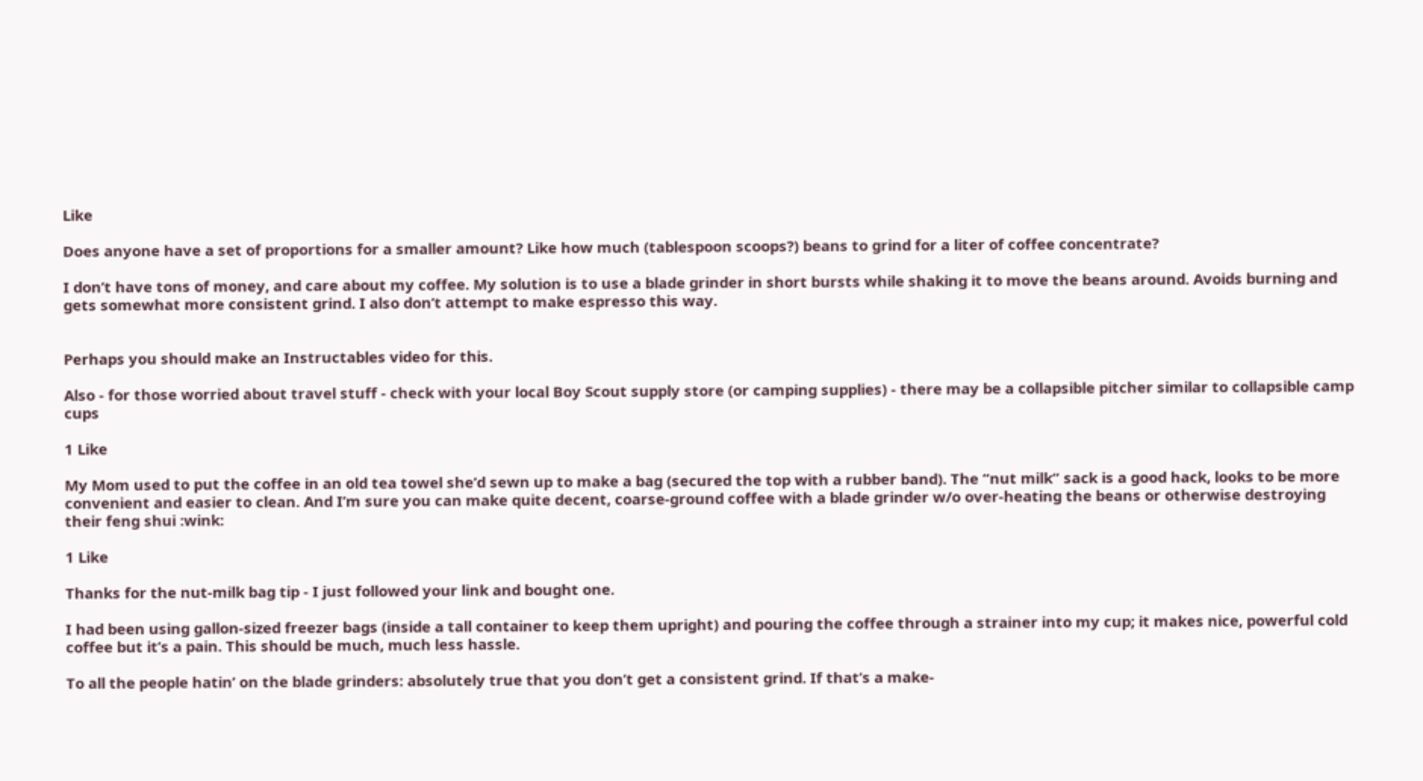Like

Does anyone have a set of proportions for a smaller amount? Like how much (tablespoon scoops?) beans to grind for a liter of coffee concentrate?

I don’t have tons of money, and care about my coffee. My solution is to use a blade grinder in short bursts while shaking it to move the beans around. Avoids burning and gets somewhat more consistent grind. I also don’t attempt to make espresso this way.


Perhaps you should make an Instructables video for this.

Also - for those worried about travel stuff - check with your local Boy Scout supply store (or camping supplies) - there may be a collapsible pitcher similar to collapsible camp cups

1 Like

My Mom used to put the coffee in an old tea towel she’d sewn up to make a bag (secured the top with a rubber band). The “nut milk” sack is a good hack, looks to be more convenient and easier to clean. And I’m sure you can make quite decent, coarse-ground coffee with a blade grinder w/o over-heating the beans or otherwise destroying their feng shui :wink:

1 Like

Thanks for the nut-milk bag tip - I just followed your link and bought one.

I had been using gallon-sized freezer bags (inside a tall container to keep them upright) and pouring the coffee through a strainer into my cup; it makes nice, powerful cold coffee but it’s a pain. This should be much, much less hassle.

To all the people hatin’ on the blade grinders: absolutely true that you don’t get a consistent grind. If that’s a make-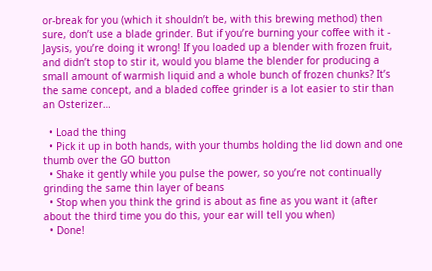or-break for you (which it shouldn’t be, with this brewing method) then sure, don’t use a blade grinder. But if you’re burning your coffee with it - Jaysis, you’re doing it wrong! If you loaded up a blender with frozen fruit, and didn’t stop to stir it, would you blame the blender for producing a small amount of warmish liquid and a whole bunch of frozen chunks? It’s the same concept, and a bladed coffee grinder is a lot easier to stir than an Osterizer…

  • Load the thing
  • Pick it up in both hands, with your thumbs holding the lid down and one thumb over the GO button
  • Shake it gently while you pulse the power, so you’re not continually grinding the same thin layer of beans
  • Stop when you think the grind is about as fine as you want it (after about the third time you do this, your ear will tell you when)
  • Done!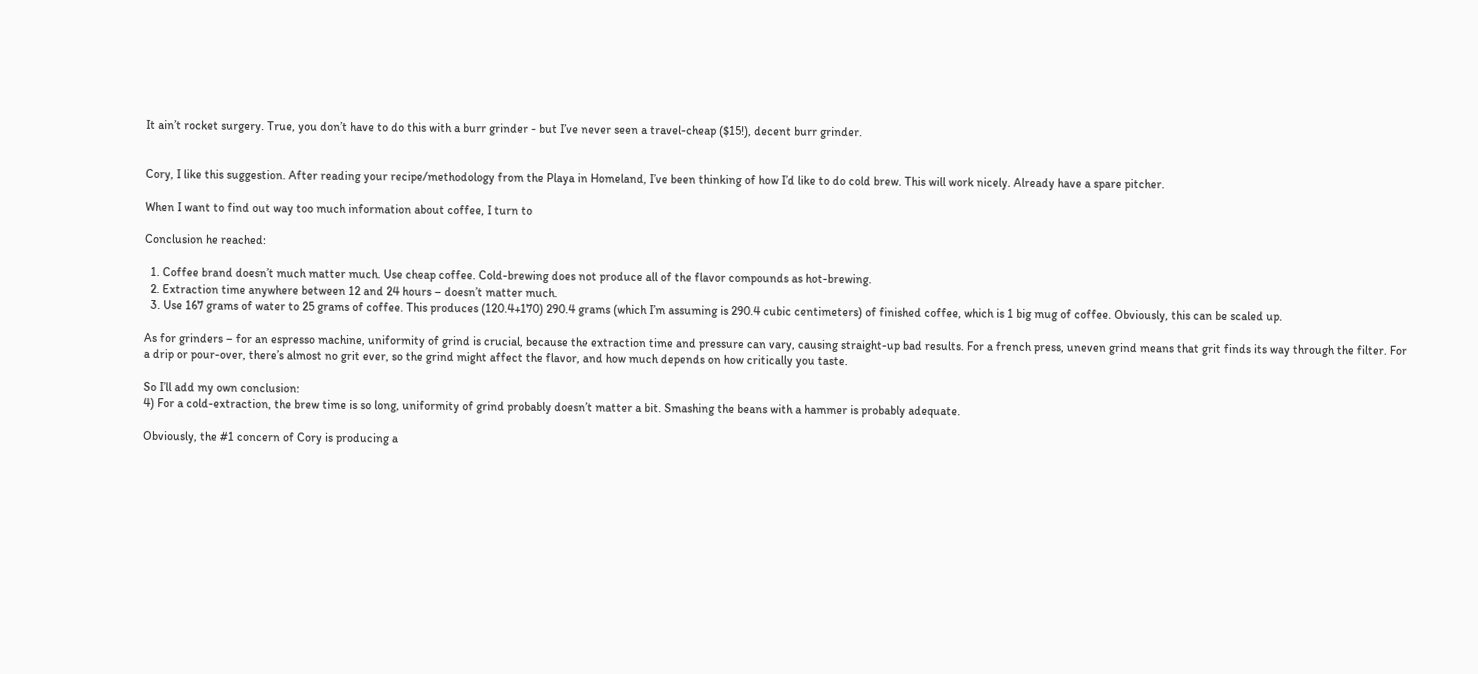It ain’t rocket surgery. True, you don’t have to do this with a burr grinder - but I’ve never seen a travel-cheap ($15!), decent burr grinder.


Cory, I like this suggestion. After reading your recipe/methodology from the Playa in Homeland, I’ve been thinking of how I’d like to do cold brew. This will work nicely. Already have a spare pitcher.

When I want to find out way too much information about coffee, I turn to

Conclusion he reached:

  1. Coffee brand doesn’t much matter much. Use cheap coffee. Cold-brewing does not produce all of the flavor compounds as hot-brewing.
  2. Extraction time anywhere between 12 and 24 hours – doesn’t matter much.
  3. Use 167 grams of water to 25 grams of coffee. This produces (120.4+170) 290.4 grams (which I’m assuming is 290.4 cubic centimeters) of finished coffee, which is 1 big mug of coffee. Obviously, this can be scaled up.

As for grinders – for an espresso machine, uniformity of grind is crucial, because the extraction time and pressure can vary, causing straight-up bad results. For a french press, uneven grind means that grit finds its way through the filter. For a drip or pour-over, there’s almost no grit ever, so the grind might affect the flavor, and how much depends on how critically you taste.

So I’ll add my own conclusion:
4) For a cold-extraction, the brew time is so long, uniformity of grind probably doesn’t matter a bit. Smashing the beans with a hammer is probably adequate.

Obviously, the #1 concern of Cory is producing a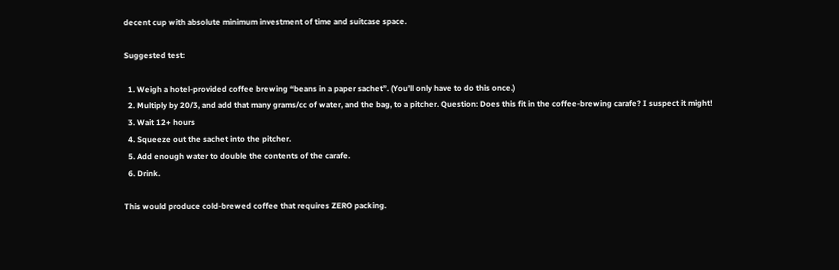decent cup with absolute minimum investment of time and suitcase space.

Suggested test:

  1. Weigh a hotel-provided coffee brewing “beans in a paper sachet”. (You’ll only have to do this once.)
  2. Multiply by 20/3, and add that many grams/cc of water, and the bag, to a pitcher. Question: Does this fit in the coffee-brewing carafe? I suspect it might!
  3. Wait 12+ hours
  4. Squeeze out the sachet into the pitcher.
  5. Add enough water to double the contents of the carafe.
  6. Drink.

This would produce cold-brewed coffee that requires ZERO packing.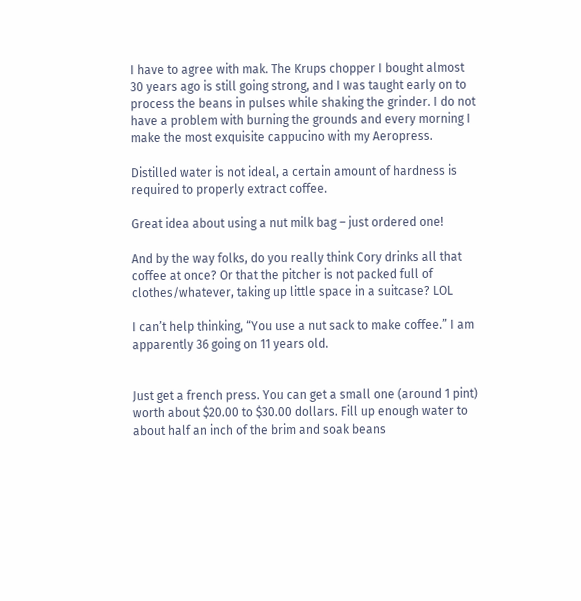I have to agree with mak. The Krups chopper I bought almost 30 years ago is still going strong, and I was taught early on to process the beans in pulses while shaking the grinder. I do not have a problem with burning the grounds and every morning I make the most exquisite cappucino with my Aeropress.

Distilled water is not ideal, a certain amount of hardness is required to properly extract coffee.

Great idea about using a nut milk bag – just ordered one!

And by the way folks, do you really think Cory drinks all that coffee at once? Or that the pitcher is not packed full of clothes/whatever, taking up little space in a suitcase? LOL

I can’t help thinking, “You use a nut sack to make coffee.” I am apparently 36 going on 11 years old.


Just get a french press. You can get a small one (around 1 pint) worth about $20.00 to $30.00 dollars. Fill up enough water to about half an inch of the brim and soak beans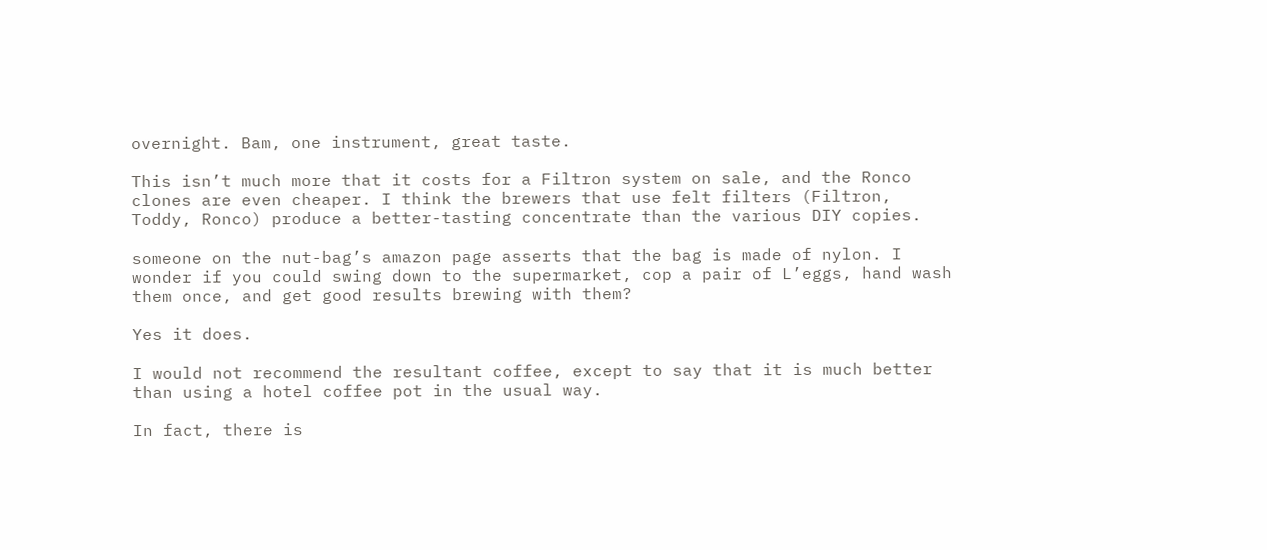overnight. Bam, one instrument, great taste.

This isn’t much more that it costs for a Filtron system on sale, and the Ronco clones are even cheaper. I think the brewers that use felt filters (Filtron, Toddy, Ronco) produce a better-tasting concentrate than the various DIY copies.

someone on the nut-bag’s amazon page asserts that the bag is made of nylon. I wonder if you could swing down to the supermarket, cop a pair of L’eggs, hand wash them once, and get good results brewing with them?

Yes it does.

I would not recommend the resultant coffee, except to say that it is much better than using a hotel coffee pot in the usual way.

In fact, there is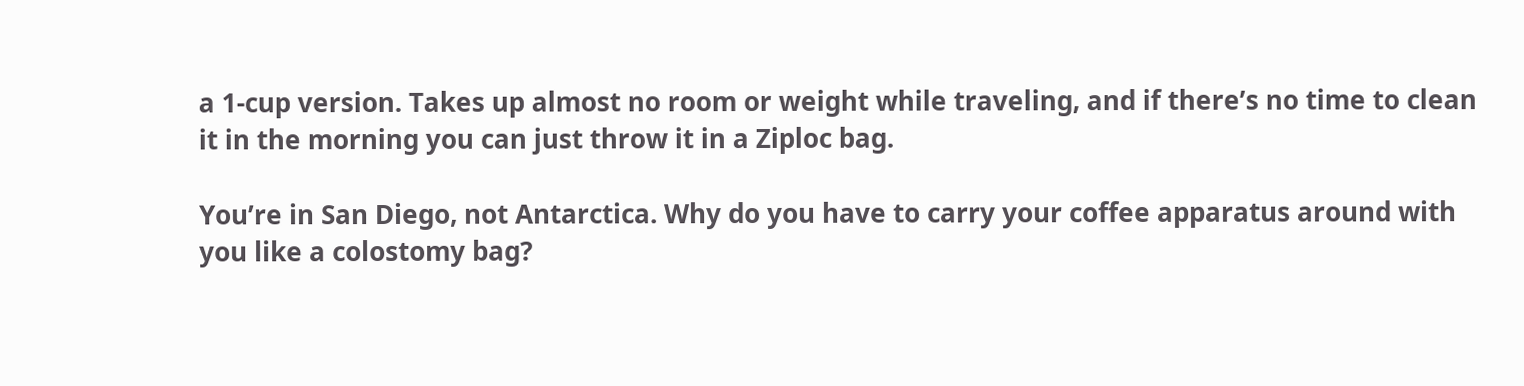a 1-cup version. Takes up almost no room or weight while traveling, and if there’s no time to clean it in the morning you can just throw it in a Ziploc bag.

You’re in San Diego, not Antarctica. Why do you have to carry your coffee apparatus around with you like a colostomy bag?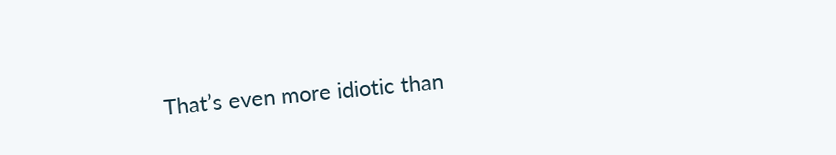That’s even more idiotic than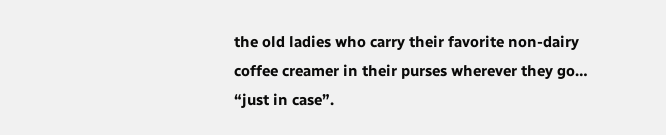the old ladies who carry their favorite non-dairy coffee creamer in their purses wherever they go… “just in case”.